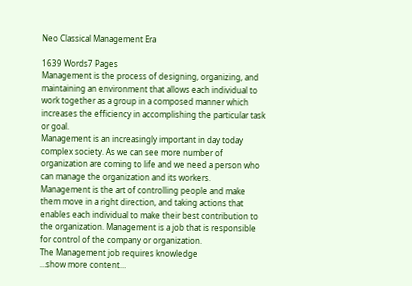Neo Classical Management Era

1639 Words7 Pages
Management is the process of designing, organizing, and maintaining an environment that allows each individual to work together as a group in a composed manner which increases the efficiency in accomplishing the particular task or goal.
Management is an increasingly important in day today complex society. As we can see more number of organization are coming to life and we need a person who can manage the organization and its workers.
Management is the art of controlling people and make them move in a right direction, and taking actions that enables each individual to make their best contribution to the organization. Management is a job that is responsible for control of the company or organization.
The Management job requires knowledge
…show more content…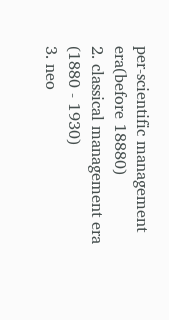per-scientific management era(before 18880)
2. classical management era (1880 - 1930)
3. neo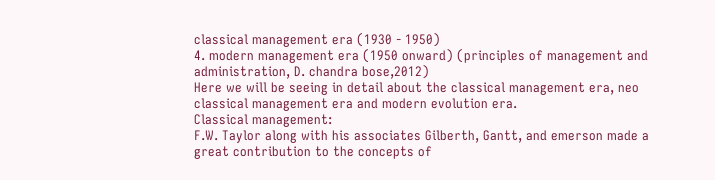classical management era (1930 - 1950)
4. modern management era (1950 onward) (principles of management and administration, D. chandra bose,2012)
Here we will be seeing in detail about the classical management era, neo classical management era and modern evolution era.
Classical management:
F.W. Taylor along with his associates Gilberth, Gantt, and emerson made a great contribution to the concepts of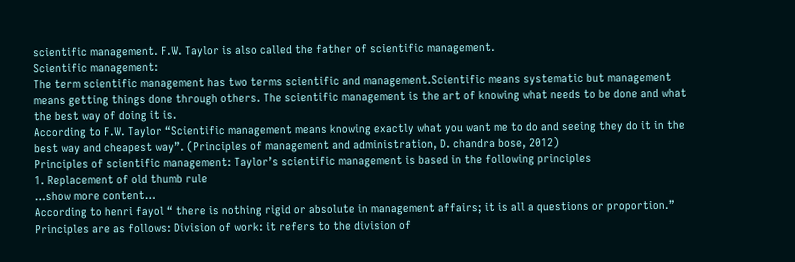scientific management. F.W. Taylor is also called the father of scientific management.
Scientific management:
The term scientific management has two terms scientific and management.Scientific means systematic but management means getting things done through others. The scientific management is the art of knowing what needs to be done and what the best way of doing it is.
According to F.W. Taylor “Scientific management means knowing exactly what you want me to do and seeing they do it in the best way and cheapest way”. (Principles of management and administration, D. chandra bose, 2012)
Principles of scientific management: Taylor’s scientific management is based in the following principles
1. Replacement of old thumb rule
…show more content…
According to henri fayol “ there is nothing rigid or absolute in management affairs; it is all a questions or proportion.”
Principles are as follows: Division of work: it refers to the division of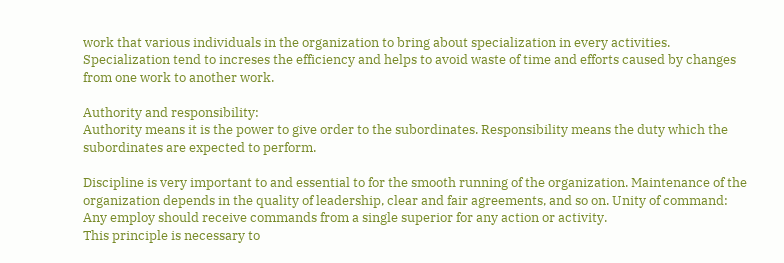work that various individuals in the organization to bring about specialization in every activities. Specialization tend to increses the efficiency and helps to avoid waste of time and efforts caused by changes from one work to another work.

Authority and responsibility:
Authority means it is the power to give order to the subordinates. Responsibility means the duty which the subordinates are expected to perform.

Discipline is very important to and essential to for the smooth running of the organization. Maintenance of the organization depends in the quality of leadership, clear and fair agreements, and so on. Unity of command:
Any employ should receive commands from a single superior for any action or activity.
This principle is necessary to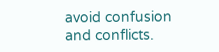avoid confusion and conflicts.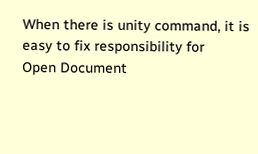When there is unity command, it is easy to fix responsibility for
Open Document